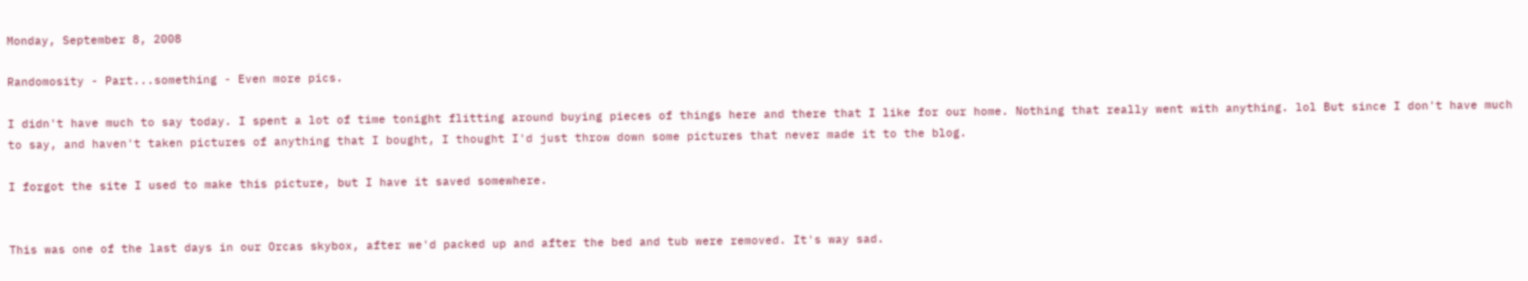Monday, September 8, 2008

Randomosity - Part...something - Even more pics.

I didn't have much to say today. I spent a lot of time tonight flitting around buying pieces of things here and there that I like for our home. Nothing that really went with anything. lol But since I don't have much to say, and haven't taken pictures of anything that I bought, I thought I'd just throw down some pictures that never made it to the blog.

I forgot the site I used to make this picture, but I have it saved somewhere.


This was one of the last days in our Orcas skybox, after we'd packed up and after the bed and tub were removed. It's way sad.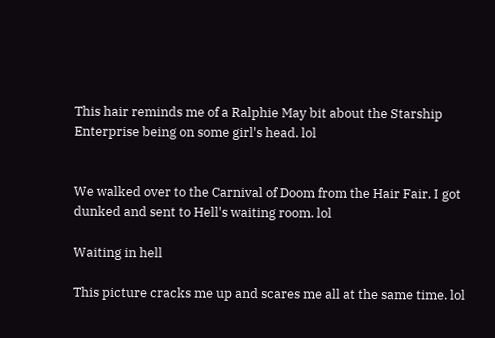This hair reminds me of a Ralphie May bit about the Starship Enterprise being on some girl's head. lol


We walked over to the Carnival of Doom from the Hair Fair. I got dunked and sent to Hell's waiting room. lol

Waiting in hell

This picture cracks me up and scares me all at the same time. lol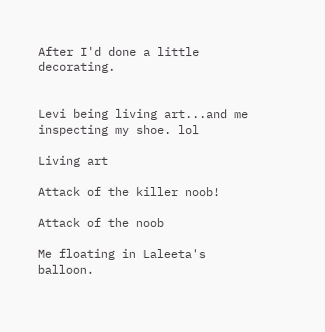After I'd done a little decorating.


Levi being living art...and me inspecting my shoe. lol

Living art

Attack of the killer noob!

Attack of the noob

Me floating in Laleeta's balloon.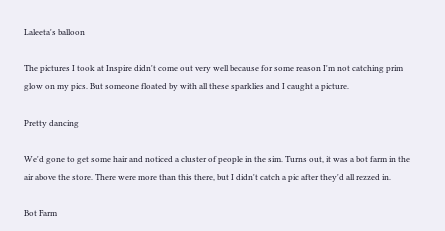Laleeta's balloon

The pictures I took at Inspire didn't come out very well because for some reason I'm not catching prim glow on my pics. But someone floated by with all these sparklies and I caught a picture.

Pretty dancing

We'd gone to get some hair and noticed a cluster of people in the sim. Turns out, it was a bot farm in the air above the store. There were more than this there, but I didn't catch a pic after they'd all rezzed in.

Bot Farm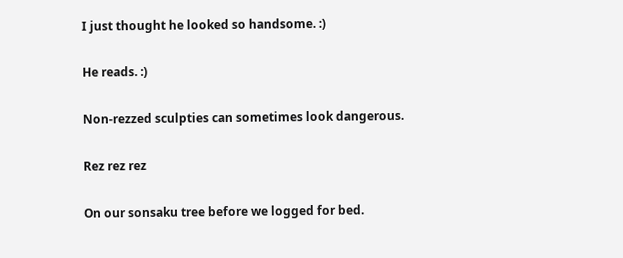I just thought he looked so handsome. :)

He reads. :)

Non-rezzed sculpties can sometimes look dangerous.

Rez rez rez

On our sonsaku tree before we logged for bed.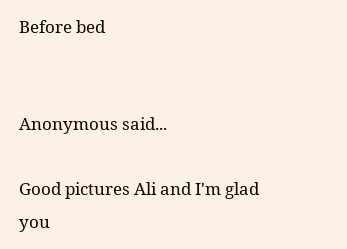Before bed


Anonymous said...

Good pictures Ali and I'm glad you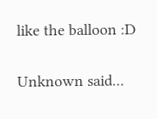like the balloon :D

Unknown said...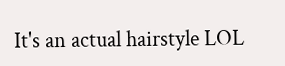It's an actual hairstyle LOL